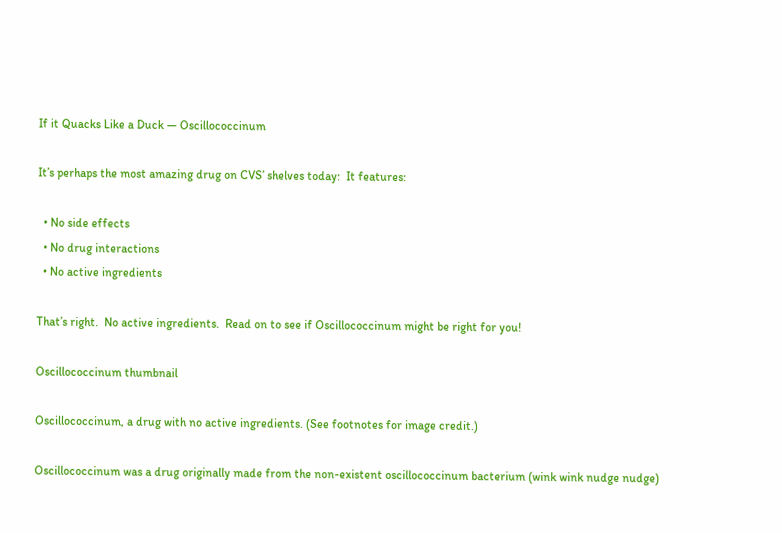If it Quacks Like a Duck — Oscillococcinum

It’s perhaps the most amazing drug on CVS’ shelves today:  It features:

  • No side effects
  • No drug interactions
  • No active ingredients

That’s right.  No active ingredients.  Read on to see if Oscillococcinum might be right for you!

Oscillococcinum thumbnail

Oscillococcinum, a drug with no active ingredients. (See footnotes for image credit.)

Oscillococcinum was a drug originally made from the non-existent oscillococcinum bacterium (wink wink nudge nudge)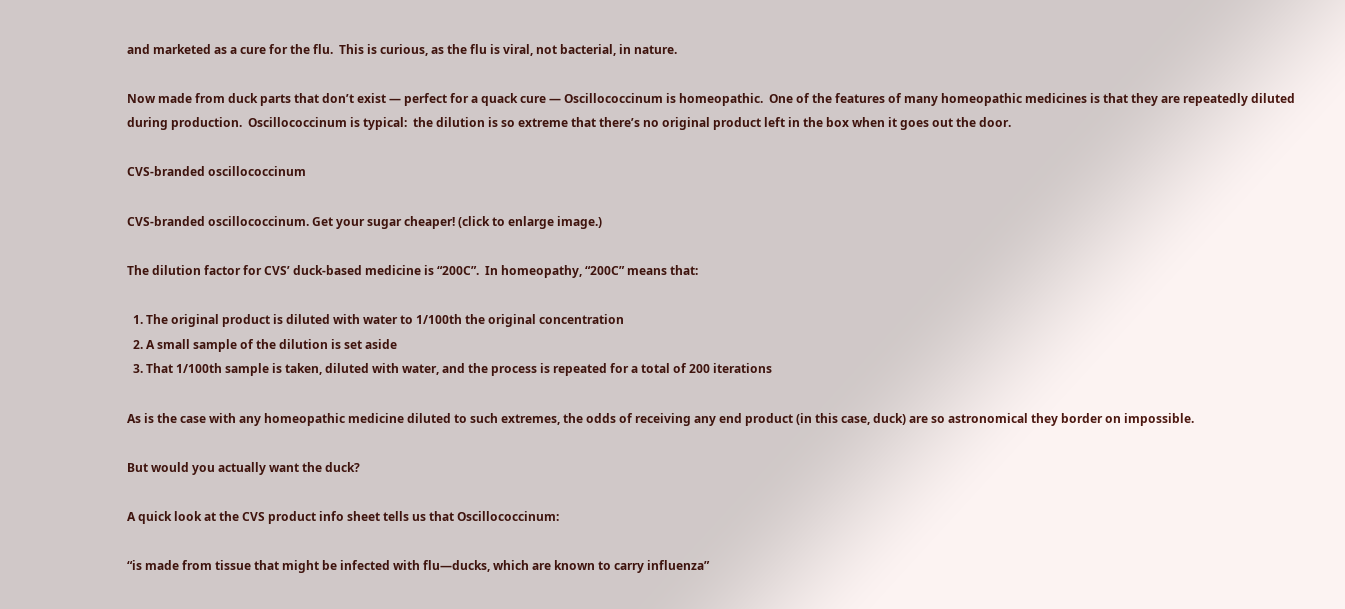and marketed as a cure for the flu.  This is curious, as the flu is viral, not bacterial, in nature.

Now made from duck parts that don’t exist — perfect for a quack cure — Oscillococcinum is homeopathic.  One of the features of many homeopathic medicines is that they are repeatedly diluted during production.  Oscillococcinum is typical:  the dilution is so extreme that there’s no original product left in the box when it goes out the door.

CVS-branded oscillococcinum

CVS-branded oscillococcinum. Get your sugar cheaper! (click to enlarge image.)

The dilution factor for CVS’ duck-based medicine is “200C”.  In homeopathy, “200C” means that:

  1. The original product is diluted with water to 1/100th the original concentration
  2. A small sample of the dilution is set aside
  3. That 1/100th sample is taken, diluted with water, and the process is repeated for a total of 200 iterations

As is the case with any homeopathic medicine diluted to such extremes, the odds of receiving any end product (in this case, duck) are so astronomical they border on impossible.

But would you actually want the duck?

A quick look at the CVS product info sheet tells us that Oscillococcinum:

“is made from tissue that might be infected with flu—ducks, which are known to carry influenza”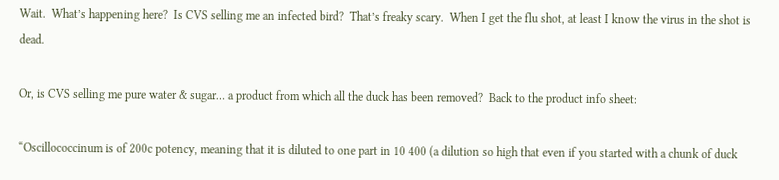Wait.  What’s happening here?  Is CVS selling me an infected bird?  That’s freaky scary.  When I get the flu shot, at least I know the virus in the shot is dead.

Or, is CVS selling me pure water & sugar… a product from which all the duck has been removed?  Back to the product info sheet:

“Oscillococcinum is of 200c potency, meaning that it is diluted to one part in 10 400 (a dilution so high that even if you started with a chunk of duck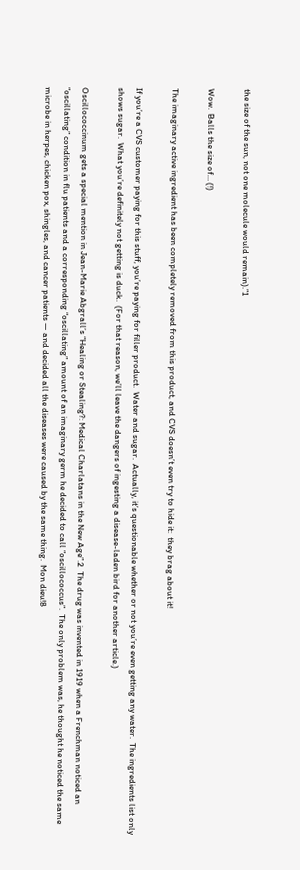the size of the sun, not one molecule would remain).”1

Wow.  Balls the size of… (!)

The imaginary active ingredient has been completely removed from this product, and CVS doesn’t even try to hide it:  they brag about it!

If you’re a CVS customer paying for this stuff, you’re paying for filler product.  Water and sugar.  Actually, it’s questionable whether or not you’re even getting any water.  The ingredients list only shows sugar.  What you’re definitely not getting is duck.  (For that reason, we’ll leave the dangers of ingesting a disease-laden bird for another article.)

Oscillococcinum gets a special mention in Jean-Marie Abgrall’s “Healing or Stealing?: Medical Charlatans in the New Age”.2  The drug was invented in 1919 when a Frenchman noticed an “oscillating” condition in flu patients and a corresponding “oscillating” amount of an imaginary germ he decided to call “oscillococcus”.  The only problem was, he thought he noticed the same microbe in herpes, chicken pox, shingles, and cancer patients — and decided all the diseases were caused by the same thing.  Mon dieu!8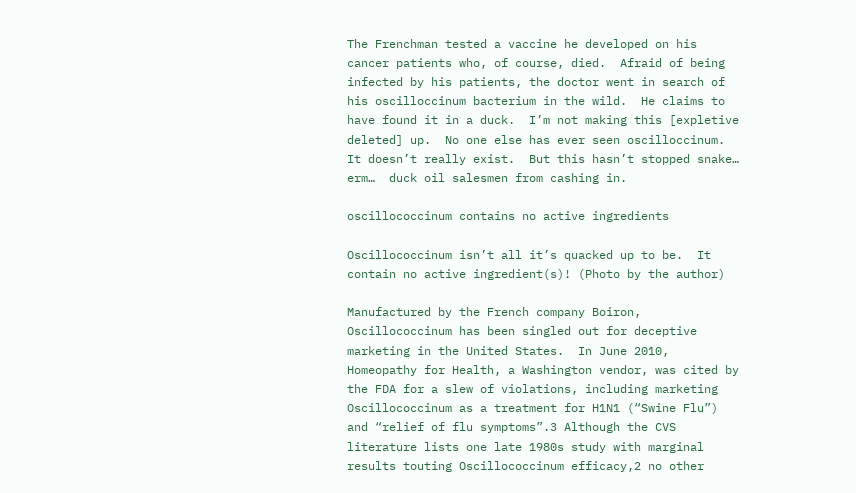The Frenchman tested a vaccine he developed on his cancer patients who, of course, died.  Afraid of being infected by his patients, the doctor went in search of his oscilloccinum bacterium in the wild.  He claims to have found it in a duck.  I’m not making this [expletive deleted] up.  No one else has ever seen oscilloccinum.  It doesn’t really exist.  But this hasn’t stopped snake… erm…  duck oil salesmen from cashing in.

oscillococcinum contains no active ingredients

Oscillococcinum isn’t all it’s quacked up to be.  It contain no active ingredient(s)! (Photo by the author)

Manufactured by the French company Boiron, Oscillococcinum has been singled out for deceptive marketing in the United States.  In June 2010, Homeopathy for Health, a Washington vendor, was cited by the FDA for a slew of violations, including marketing Oscillococcinum as a treatment for H1N1 (“Swine Flu”) and “relief of flu symptoms”.3 Although the CVS literature lists one late 1980s study with marginal results touting Oscillococcinum efficacy,2 no other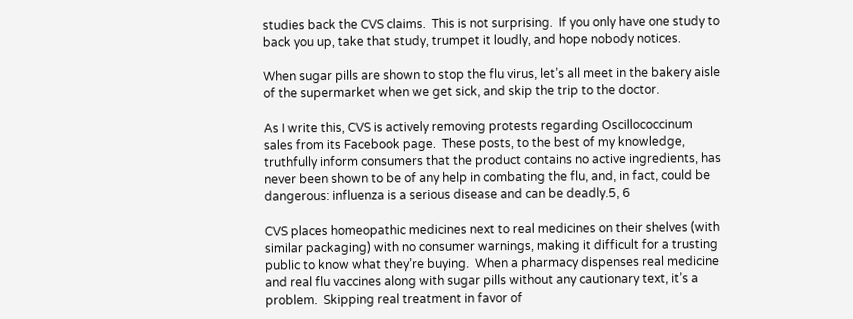studies back the CVS claims.  This is not surprising.  If you only have one study to back you up, take that study, trumpet it loudly, and hope nobody notices.

When sugar pills are shown to stop the flu virus, let’s all meet in the bakery aisle of the supermarket when we get sick, and skip the trip to the doctor.

As I write this, CVS is actively removing protests regarding Oscillococcinum sales from its Facebook page.  These posts, to the best of my knowledge, truthfully inform consumers that the product contains no active ingredients, has never been shown to be of any help in combating the flu, and, in fact, could be dangerous: influenza is a serious disease and can be deadly.5, 6

CVS places homeopathic medicines next to real medicines on their shelves (with similar packaging) with no consumer warnings, making it difficult for a trusting public to know what they’re buying.  When a pharmacy dispenses real medicine and real flu vaccines along with sugar pills without any cautionary text, it’s a problem.  Skipping real treatment in favor of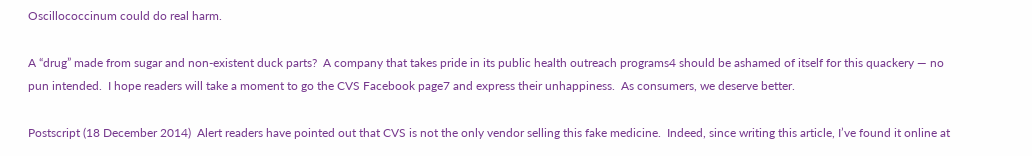Oscillococcinum could do real harm.

A “drug” made from sugar and non-existent duck parts?  A company that takes pride in its public health outreach programs4 should be ashamed of itself for this quackery — no pun intended.  I hope readers will take a moment to go the CVS Facebook page7 and express their unhappiness.  As consumers, we deserve better.

Postscript (18 December 2014)  Alert readers have pointed out that CVS is not the only vendor selling this fake medicine.  Indeed, since writing this article, I’ve found it online at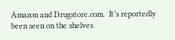Amazon and Drugstore.com.  It’s reportedly been seen on the shelves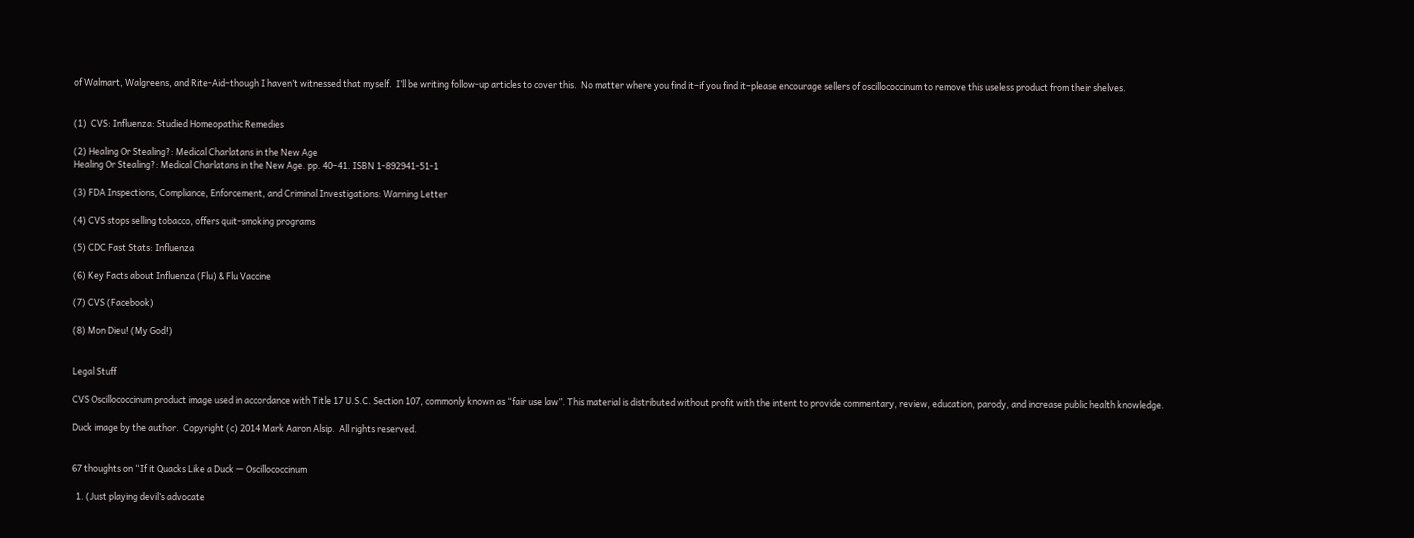of Walmart, Walgreens, and Rite-Aid–though I haven’t witnessed that myself.  I’ll be writing follow-up articles to cover this.  No matter where you find it–if you find it–please encourage sellers of oscillococcinum to remove this useless product from their shelves.


(1)  CVS: Influenza: Studied Homeopathic Remedies

(2) Healing Or Stealing?: Medical Charlatans in the New Age
Healing Or Stealing?: Medical Charlatans in the New Age. pp. 40–41. ISBN 1-892941-51-1

(3) FDA Inspections, Compliance, Enforcement, and Criminal Investigations: Warning Letter

(4) CVS stops selling tobacco, offers quit-smoking programs

(5) CDC Fast Stats: Influenza

(6) Key Facts about Influenza (Flu) & Flu Vaccine

(7) CVS (Facebook)

(8) Mon Dieu! (My God!)


Legal Stuff

CVS Oscillococcinum product image used in accordance with Title 17 U.S.C. Section 107, commonly known as “fair use law”. This material is distributed without profit with the intent to provide commentary, review, education, parody, and increase public health knowledge.

Duck image by the author.  Copyright (c) 2014 Mark Aaron Alsip.  All rights reserved.


67 thoughts on “If it Quacks Like a Duck — Oscillococcinum

  1. (Just playing devil’s advocate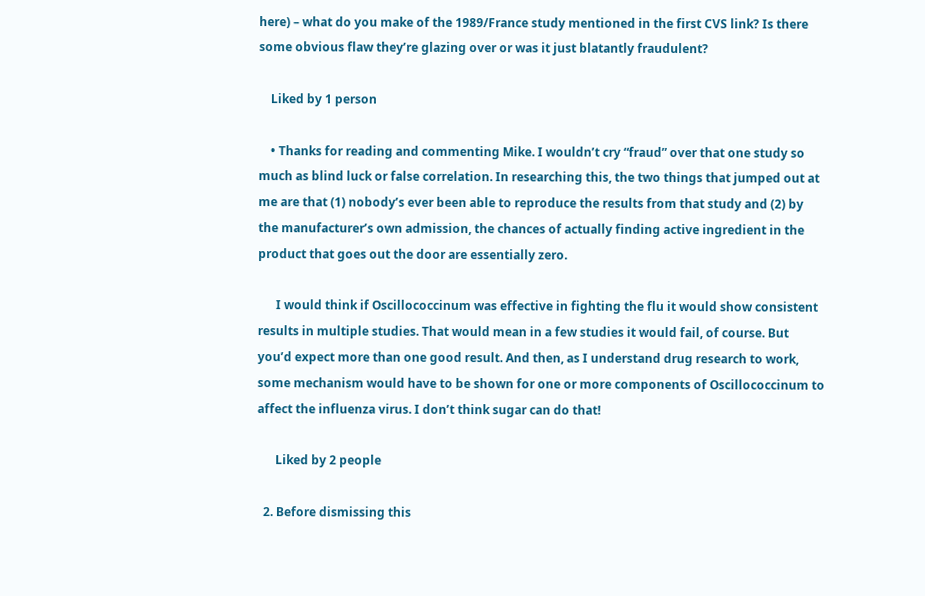here) – what do you make of the 1989/France study mentioned in the first CVS link? Is there some obvious flaw they’re glazing over or was it just blatantly fraudulent?

    Liked by 1 person

    • Thanks for reading and commenting Mike. I wouldn’t cry “fraud” over that one study so much as blind luck or false correlation. In researching this, the two things that jumped out at me are that (1) nobody’s ever been able to reproduce the results from that study and (2) by the manufacturer’s own admission, the chances of actually finding active ingredient in the product that goes out the door are essentially zero.

      I would think if Oscillococcinum was effective in fighting the flu it would show consistent results in multiple studies. That would mean in a few studies it would fail, of course. But you’d expect more than one good result. And then, as I understand drug research to work, some mechanism would have to be shown for one or more components of Oscillococcinum to affect the influenza virus. I don’t think sugar can do that!

      Liked by 2 people

  2. Before dismissing this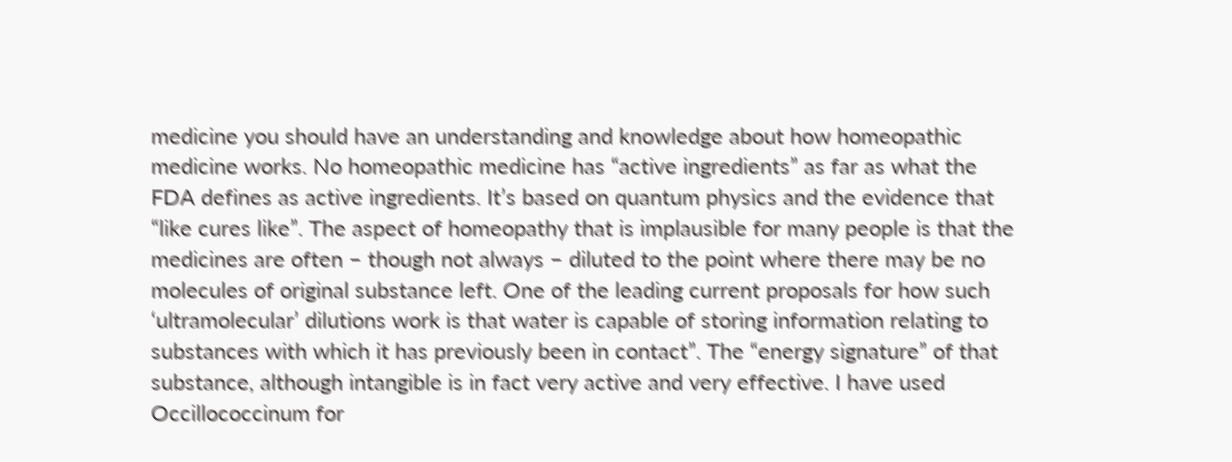medicine you should have an understanding and knowledge about how homeopathic medicine works. No homeopathic medicine has “active ingredients” as far as what the FDA defines as active ingredients. It’s based on quantum physics and the evidence that “like cures like”. The aspect of homeopathy that is implausible for many people is that the medicines are often – though not always – diluted to the point where there may be no molecules of original substance left. One of the leading current proposals for how such ‘ultramolecular’ dilutions work is that water is capable of storing information relating to substances with which it has previously been in contact”. The “energy signature” of that substance, although intangible is in fact very active and very effective. I have used Occillococcinum for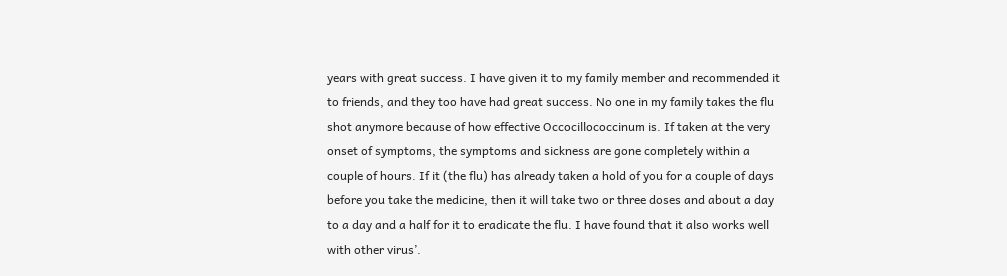years with great success. I have given it to my family member and recommended it to friends, and they too have had great success. No one in my family takes the flu shot anymore because of how effective Occocillococcinum is. If taken at the very onset of symptoms, the symptoms and sickness are gone completely within a couple of hours. If it (the flu) has already taken a hold of you for a couple of days before you take the medicine, then it will take two or three doses and about a day to a day and a half for it to eradicate the flu. I have found that it also works well with other virus’.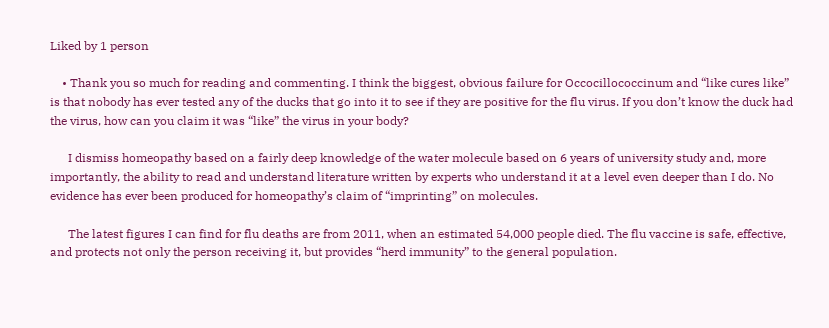Liked by 1 person

    • Thank you so much for reading and commenting. I think the biggest, obvious failure for Occocillococcinum and “like cures like” is that nobody has ever tested any of the ducks that go into it to see if they are positive for the flu virus. If you don’t know the duck had the virus, how can you claim it was “like” the virus in your body?

      I dismiss homeopathy based on a fairly deep knowledge of the water molecule based on 6 years of university study and, more importantly, the ability to read and understand literature written by experts who understand it at a level even deeper than I do. No evidence has ever been produced for homeopathy’s claim of “imprinting” on molecules.

      The latest figures I can find for flu deaths are from 2011, when an estimated 54,000 people died. The flu vaccine is safe, effective, and protects not only the person receiving it, but provides “herd immunity” to the general population.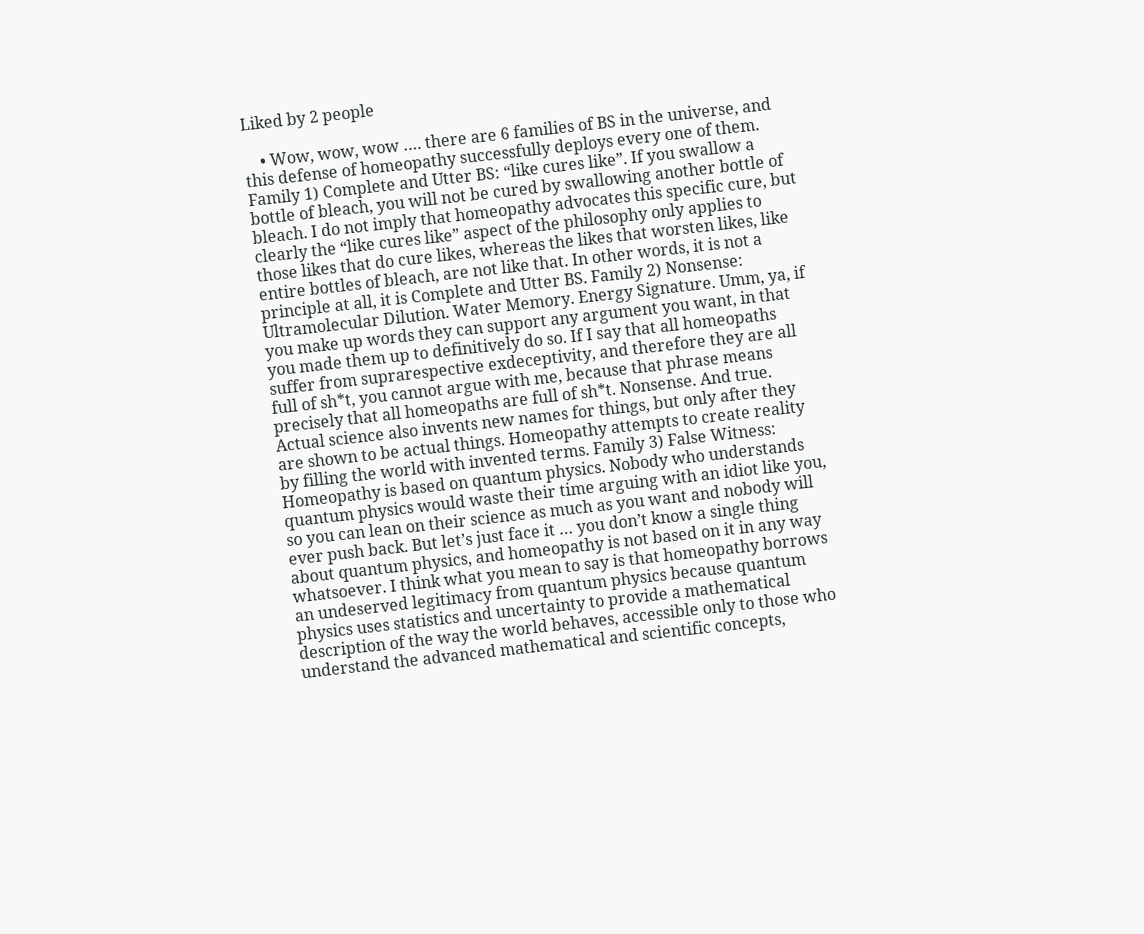Liked by 2 people

    • Wow, wow, wow …. there are 6 families of BS in the universe, and this defense of homeopathy successfully deploys every one of them. Family 1) Complete and Utter BS: “like cures like”. If you swallow a bottle of bleach, you will not be cured by swallowing another bottle of bleach. I do not imply that homeopathy advocates this specific cure, but clearly the “like cures like” aspect of the philosophy only applies to those likes that do cure likes, whereas the likes that worsten likes, like entire bottles of bleach, are not like that. In other words, it is not a principle at all, it is Complete and Utter BS. Family 2) Nonsense: Ultramolecular Dilution. Water Memory. Energy Signature. Umm, ya, if you make up words they can support any argument you want, in that you made them up to definitively do so. If I say that all homeopaths suffer from suprarespective exdeceptivity, and therefore they are all full of sh*t, you cannot argue with me, because that phrase means precisely that all homeopaths are full of sh*t. Nonsense. And true. Actual science also invents new names for things, but only after they are shown to be actual things. Homeopathy attempts to create reality by filling the world with invented terms. Family 3) False Witness: Homeopathy is based on quantum physics. Nobody who understands quantum physics would waste their time arguing with an idiot like you, so you can lean on their science as much as you want and nobody will ever push back. But let’s just face it … you don’t know a single thing about quantum physics, and homeopathy is not based on it in any way whatsoever. I think what you mean to say is that homeopathy borrows an undeserved legitimacy from quantum physics because quantum physics uses statistics and uncertainty to provide a mathematical description of the way the world behaves, accessible only to those who understand the advanced mathematical and scientific concepts,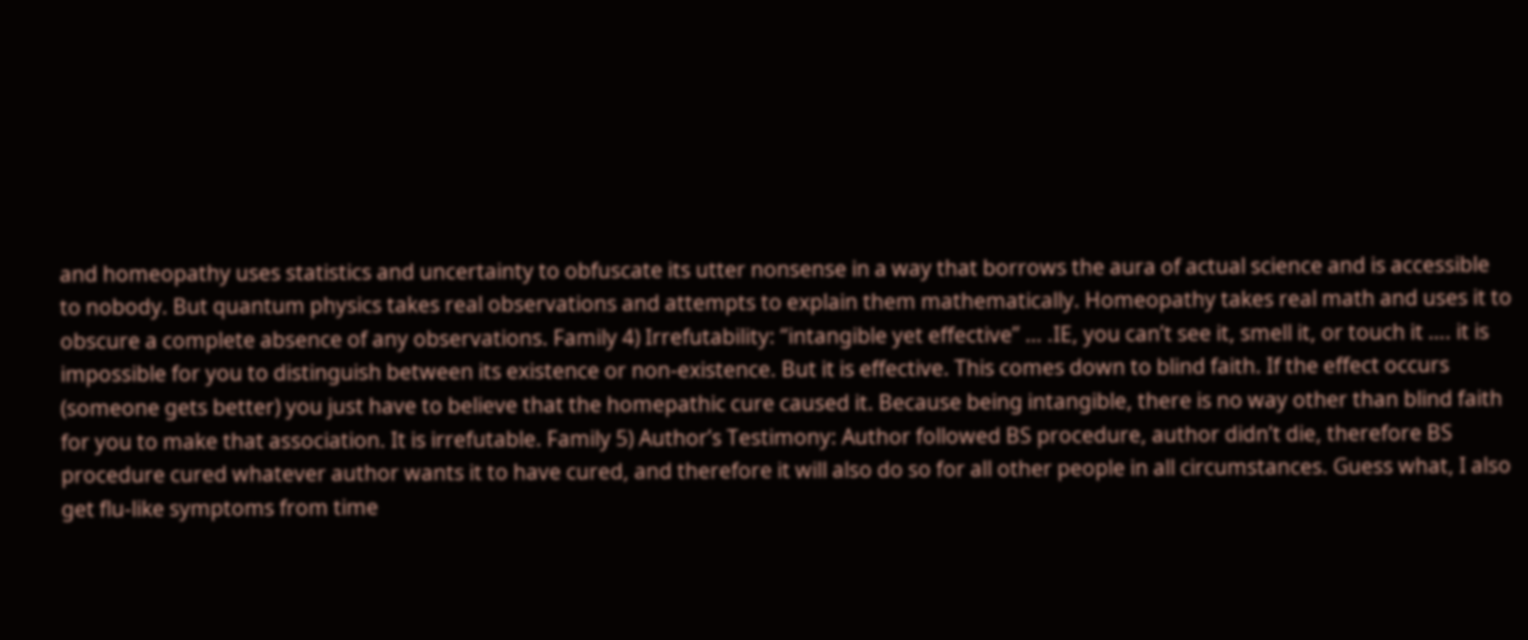and homeopathy uses statistics and uncertainty to obfuscate its utter nonsense in a way that borrows the aura of actual science and is accessible to nobody. But quantum physics takes real observations and attempts to explain them mathematically. Homeopathy takes real math and uses it to obscure a complete absence of any observations. Family 4) Irrefutability: “intangible yet effective” … .IE, you can’t see it, smell it, or touch it …. it is impossible for you to distinguish between its existence or non-existence. But it is effective. This comes down to blind faith. If the effect occurs (someone gets better) you just have to believe that the homepathic cure caused it. Because being intangible, there is no way other than blind faith for you to make that association. It is irrefutable. Family 5) Author’s Testimony: Author followed BS procedure, author didn’t die, therefore BS procedure cured whatever author wants it to have cured, and therefore it will also do so for all other people in all circumstances. Guess what, I also get flu-like symptoms from time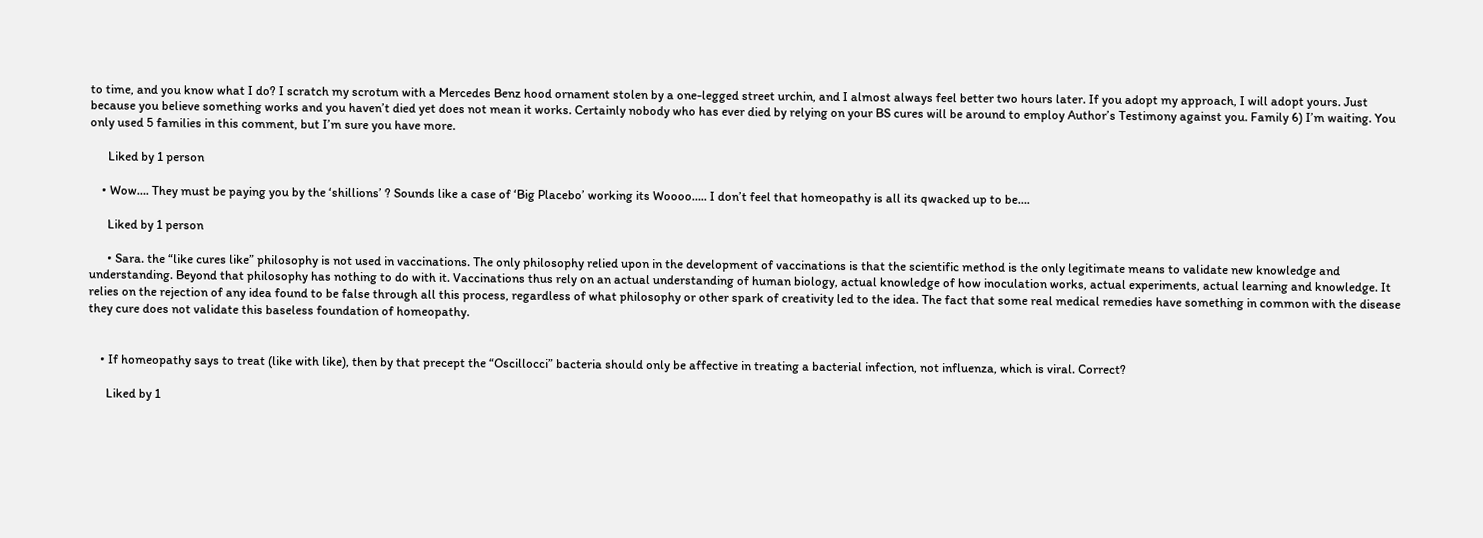to time, and you know what I do? I scratch my scrotum with a Mercedes Benz hood ornament stolen by a one-legged street urchin, and I almost always feel better two hours later. If you adopt my approach, I will adopt yours. Just because you believe something works and you haven’t died yet does not mean it works. Certainly nobody who has ever died by relying on your BS cures will be around to employ Author’s Testimony against you. Family 6) I’m waiting. You only used 5 families in this comment, but I’m sure you have more.

      Liked by 1 person

    • Wow…. They must be paying you by the ‘shillions’ ? Sounds like a case of ‘Big Placebo’ working its Woooo….. I don’t feel that homeopathy is all its qwacked up to be….

      Liked by 1 person

      • Sara. the “like cures like” philosophy is not used in vaccinations. The only philosophy relied upon in the development of vaccinations is that the scientific method is the only legitimate means to validate new knowledge and understanding. Beyond that philosophy has nothing to do with it. Vaccinations thus rely on an actual understanding of human biology, actual knowledge of how inoculation works, actual experiments, actual learning and knowledge. It relies on the rejection of any idea found to be false through all this process, regardless of what philosophy or other spark of creativity led to the idea. The fact that some real medical remedies have something in common with the disease they cure does not validate this baseless foundation of homeopathy.


    • If homeopathy says to treat (like with like), then by that precept the “Oscillocci” bacteria should only be affective in treating a bacterial infection, not influenza, which is viral. Correct?

      Liked by 1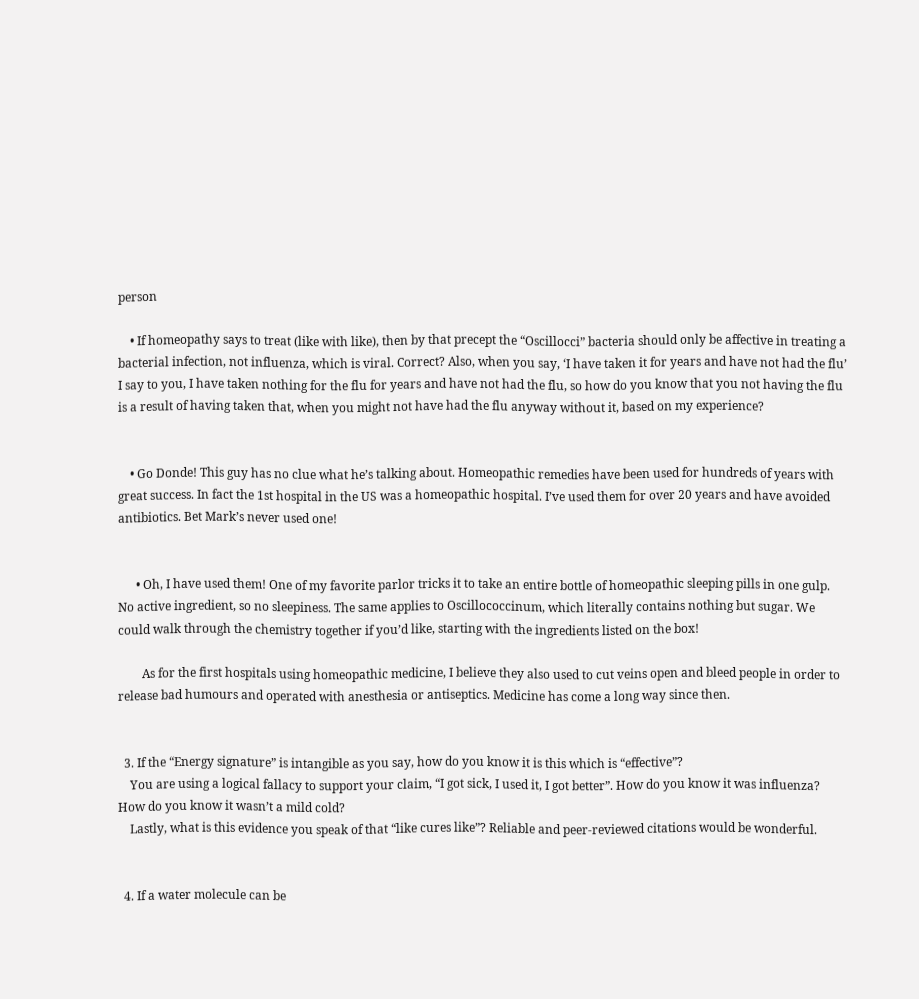person

    • If homeopathy says to treat (like with like), then by that precept the “Oscillocci” bacteria should only be affective in treating a bacterial infection, not influenza, which is viral. Correct? Also, when you say, ‘I have taken it for years and have not had the flu’ I say to you, I have taken nothing for the flu for years and have not had the flu, so how do you know that you not having the flu is a result of having taken that, when you might not have had the flu anyway without it, based on my experience?


    • Go Donde! This guy has no clue what he’s talking about. Homeopathic remedies have been used for hundreds of years with great success. In fact the 1st hospital in the US was a homeopathic hospital. I’ve used them for over 20 years and have avoided antibiotics. Bet Mark’s never used one!


      • Oh, I have used them! One of my favorite parlor tricks it to take an entire bottle of homeopathic sleeping pills in one gulp. No active ingredient, so no sleepiness. The same applies to Oscillococcinum, which literally contains nothing but sugar. We could walk through the chemistry together if you’d like, starting with the ingredients listed on the box!

        As for the first hospitals using homeopathic medicine, I believe they also used to cut veins open and bleed people in order to release bad humours and operated with anesthesia or antiseptics. Medicine has come a long way since then.


  3. If the “Energy signature” is intangible as you say, how do you know it is this which is “effective”?
    You are using a logical fallacy to support your claim, “I got sick, I used it, I got better”. How do you know it was influenza? How do you know it wasn’t a mild cold?
    Lastly, what is this evidence you speak of that “like cures like”? Reliable and peer-reviewed citations would be wonderful.


  4. If a water molecule can be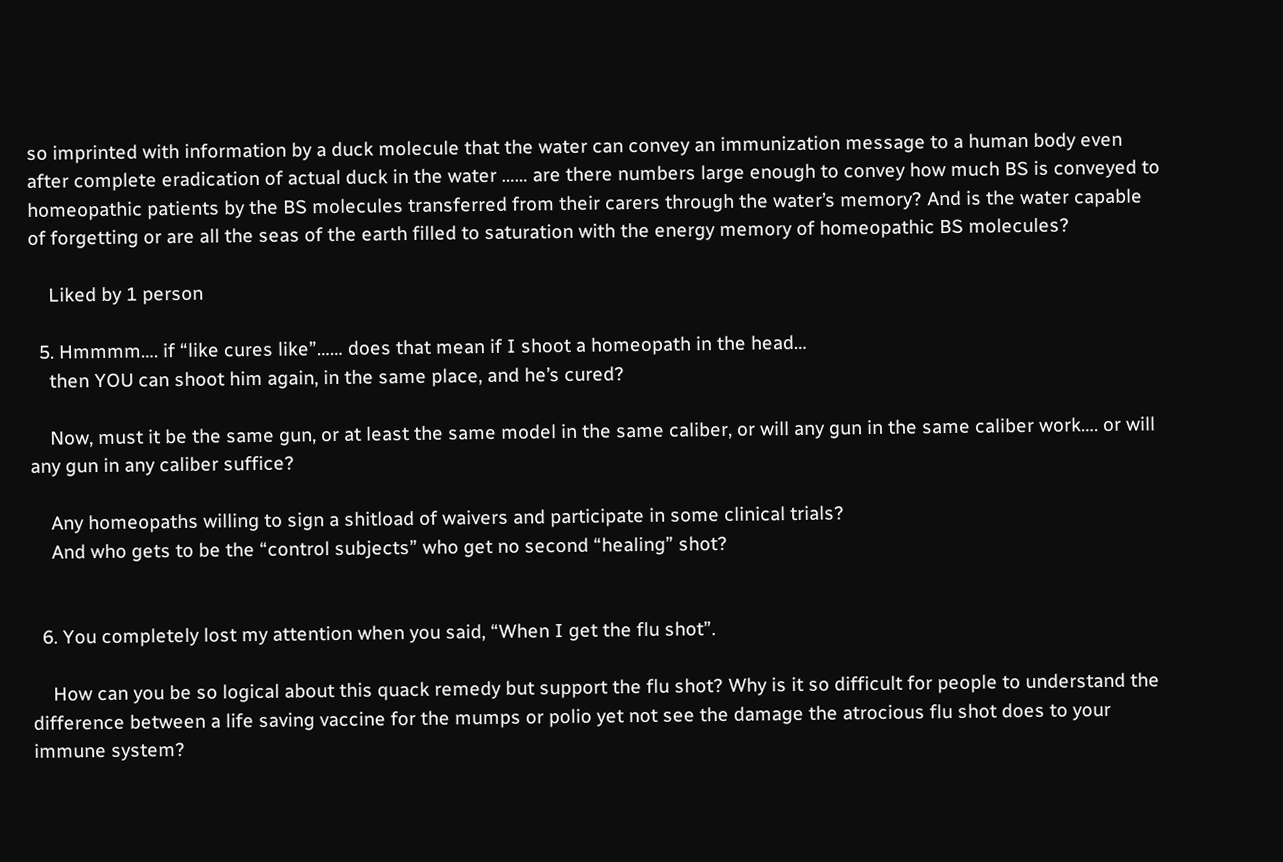so imprinted with information by a duck molecule that the water can convey an immunization message to a human body even after complete eradication of actual duck in the water …… are there numbers large enough to convey how much BS is conveyed to homeopathic patients by the BS molecules transferred from their carers through the water’s memory? And is the water capable of forgetting or are all the seas of the earth filled to saturation with the energy memory of homeopathic BS molecules?

    Liked by 1 person

  5. Hmmmm…. if “like cures like”…… does that mean if I shoot a homeopath in the head…
    then YOU can shoot him again, in the same place, and he’s cured?

    Now, must it be the same gun, or at least the same model in the same caliber, or will any gun in the same caliber work…. or will any gun in any caliber suffice?

    Any homeopaths willing to sign a shitload of waivers and participate in some clinical trials?
    And who gets to be the “control subjects” who get no second “healing” shot?


  6. You completely lost my attention when you said, “When I get the flu shot”.

    How can you be so logical about this quack remedy but support the flu shot? Why is it so difficult for people to understand the difference between a life saving vaccine for the mumps or polio yet not see the damage the atrocious flu shot does to your immune system?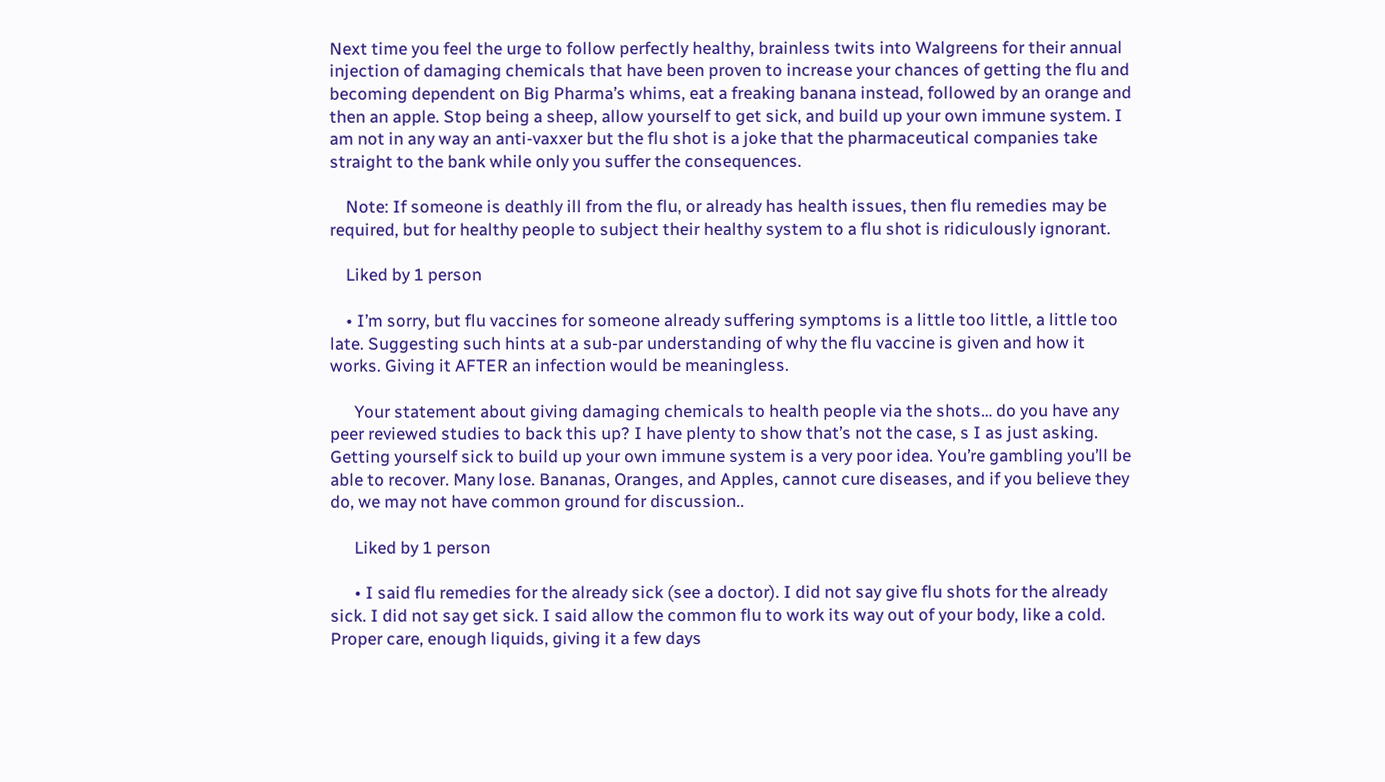Next time you feel the urge to follow perfectly healthy, brainless twits into Walgreens for their annual injection of damaging chemicals that have been proven to increase your chances of getting the flu and becoming dependent on Big Pharma’s whims, eat a freaking banana instead, followed by an orange and then an apple. Stop being a sheep, allow yourself to get sick, and build up your own immune system. I am not in any way an anti-vaxxer but the flu shot is a joke that the pharmaceutical companies take straight to the bank while only you suffer the consequences.

    Note: If someone is deathly ill from the flu, or already has health issues, then flu remedies may be required, but for healthy people to subject their healthy system to a flu shot is ridiculously ignorant.

    Liked by 1 person

    • I’m sorry, but flu vaccines for someone already suffering symptoms is a little too little, a little too late. Suggesting such hints at a sub-par understanding of why the flu vaccine is given and how it works. Giving it AFTER an infection would be meaningless.

      Your statement about giving damaging chemicals to health people via the shots… do you have any peer reviewed studies to back this up? I have plenty to show that’s not the case, s I as just asking. Getting yourself sick to build up your own immune system is a very poor idea. You’re gambling you’ll be able to recover. Many lose. Bananas, Oranges, and Apples, cannot cure diseases, and if you believe they do, we may not have common ground for discussion..

      Liked by 1 person

      • I said flu remedies for the already sick (see a doctor). I did not say give flu shots for the already sick. I did not say get sick. I said allow the common flu to work its way out of your body, like a cold. Proper care, enough liquids, giving it a few days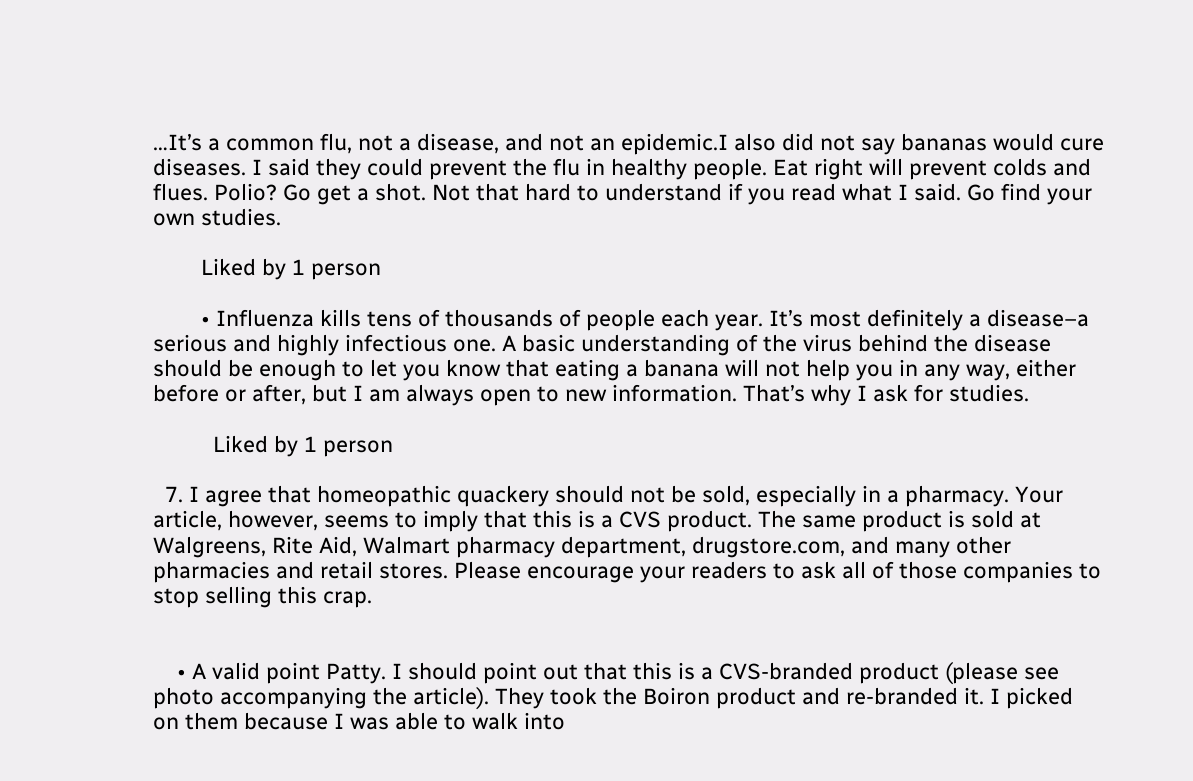…It’s a common flu, not a disease, and not an epidemic.I also did not say bananas would cure diseases. I said they could prevent the flu in healthy people. Eat right will prevent colds and flues. Polio? Go get a shot. Not that hard to understand if you read what I said. Go find your own studies.

        Liked by 1 person

        • Influenza kills tens of thousands of people each year. It’s most definitely a disease–a serious and highly infectious one. A basic understanding of the virus behind the disease should be enough to let you know that eating a banana will not help you in any way, either before or after, but I am always open to new information. That’s why I ask for studies.

          Liked by 1 person

  7. I agree that homeopathic quackery should not be sold, especially in a pharmacy. Your article, however, seems to imply that this is a CVS product. The same product is sold at Walgreens, Rite Aid, Walmart pharmacy department, drugstore.com, and many other pharmacies and retail stores. Please encourage your readers to ask all of those companies to stop selling this crap.


    • A valid point Patty. I should point out that this is a CVS-branded product (please see photo accompanying the article). They took the Boiron product and re-branded it. I picked on them because I was able to walk into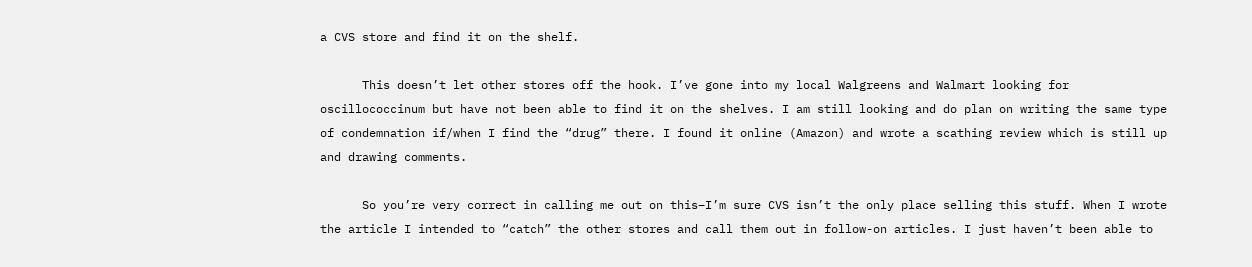a CVS store and find it on the shelf.

      This doesn’t let other stores off the hook. I’ve gone into my local Walgreens and Walmart looking for oscillococcinum but have not been able to find it on the shelves. I am still looking and do plan on writing the same type of condemnation if/when I find the “drug” there. I found it online (Amazon) and wrote a scathing review which is still up and drawing comments.

      So you’re very correct in calling me out on this–I’m sure CVS isn’t the only place selling this stuff. When I wrote the article I intended to “catch” the other stores and call them out in follow-on articles. I just haven’t been able to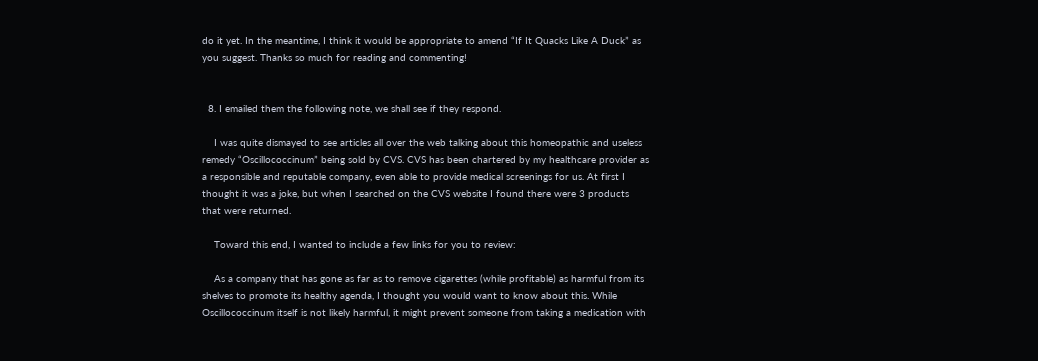do it yet. In the meantime, I think it would be appropriate to amend “If It Quacks Like A Duck” as you suggest. Thanks so much for reading and commenting!


  8. I emailed them the following note, we shall see if they respond.

    I was quite dismayed to see articles all over the web talking about this homeopathic and useless remedy “Oscillococcinum” being sold by CVS. CVS has been chartered by my healthcare provider as a responsible and reputable company, even able to provide medical screenings for us. At first I thought it was a joke, but when I searched on the CVS website I found there were 3 products that were returned.

    Toward this end, I wanted to include a few links for you to review:

    As a company that has gone as far as to remove cigarettes (while profitable) as harmful from its shelves to promote its healthy agenda, I thought you would want to know about this. While Oscillococcinum itself is not likely harmful, it might prevent someone from taking a medication with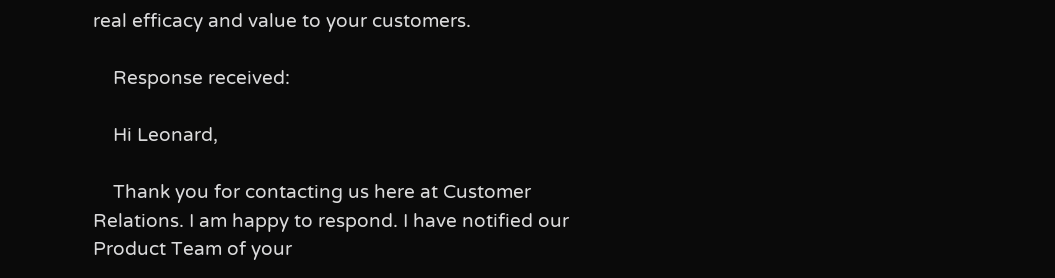real efficacy and value to your customers.

    Response received:

    Hi Leonard,

    Thank you for contacting us here at Customer Relations. I am happy to respond. I have notified our Product Team of your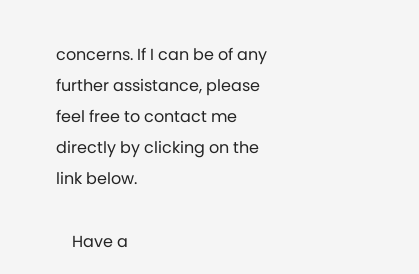concerns. If I can be of any further assistance, please feel free to contact me directly by clicking on the link below.

    Have a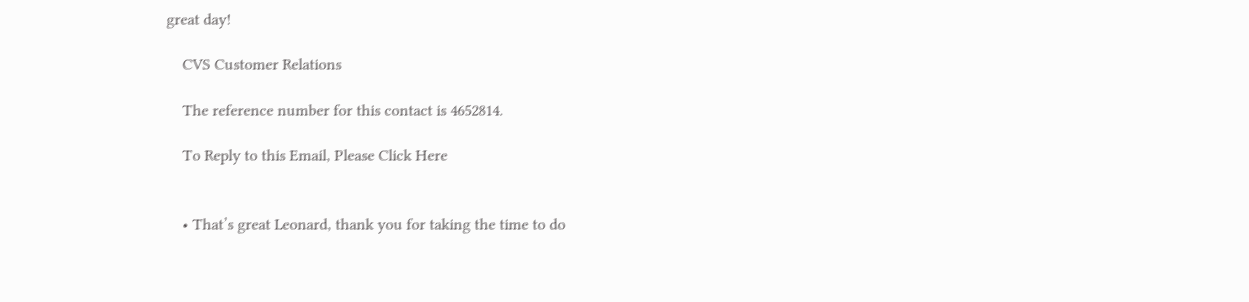great day!

    CVS Customer Relations

    The reference number for this contact is 4652814.

    To Reply to this Email, Please Click Here


    • That’s great Leonard, thank you for taking the time to do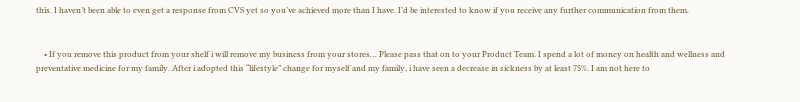this. I haven’t been able to even get a response from CVS yet so you’ve achieved more than I have. I’d be interested to know if you receive any further communication from them.


    • If you remove this product from your shelf i will remove my business from your stores… Please pass that on to your Product Team. I spend a lot of money on health and wellness and preventative medicine for my family. After i adopted this “lifestyle” change for myself and my family, i have seen a decrease in sickness by at least 75%. I am not here to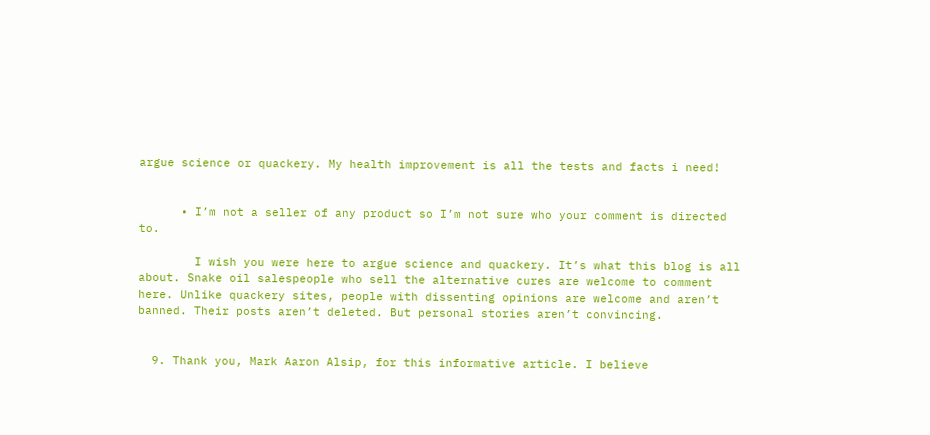argue science or quackery. My health improvement is all the tests and facts i need!


      • I’m not a seller of any product so I’m not sure who your comment is directed to.

        I wish you were here to argue science and quackery. It’s what this blog is all about. Snake oil salespeople who sell the alternative cures are welcome to comment here. Unlike quackery sites, people with dissenting opinions are welcome and aren’t banned. Their posts aren’t deleted. But personal stories aren’t convincing.


  9. Thank you, Mark Aaron Alsip, for this informative article. I believe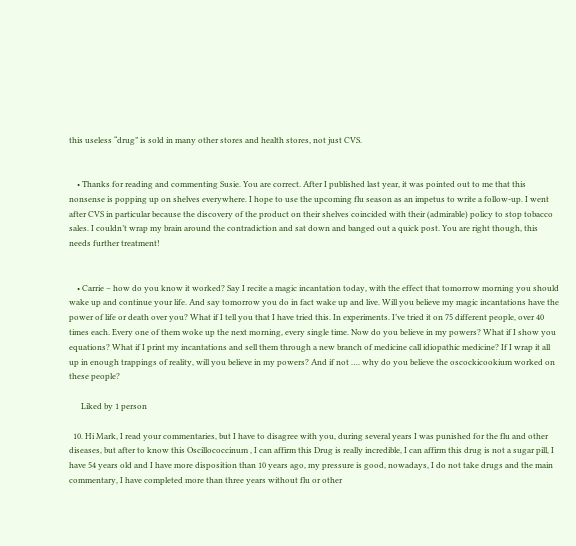this useless “drug” is sold in many other stores and health stores, not just CVS.


    • Thanks for reading and commenting Susie. You are correct. After I published last year, it was pointed out to me that this nonsense is popping up on shelves everywhere. I hope to use the upcoming flu season as an impetus to write a follow-up. I went after CVS in particular because the discovery of the product on their shelves coincided with their (admirable) policy to stop tobacco sales. I couldn’t wrap my brain around the contradiction and sat down and banged out a quick post. You are right though, this needs further treatment!


    • Carrie – how do you know it worked? Say I recite a magic incantation today, with the effect that tomorrow morning you should wake up and continue your life. And say tomorrow you do in fact wake up and live. Will you believe my magic incantations have the power of life or death over you? What if I tell you that I have tried this. In experiments. I’ve tried it on 75 different people, over 40 times each. Every one of them woke up the next morning, every single time. Now do you believe in my powers? What if I show you equations? What if I print my incantations and sell them through a new branch of medicine call idiopathic medicine? If I wrap it all up in enough trappings of reality, will you believe in my powers? And if not …. why do you believe the oscockicookium worked on these people?

      Liked by 1 person

  10. Hi Mark, I read your commentaries, but I have to disagree with you, during several years I was punished for the flu and other diseases, but after to know this Oscillococcinum , I can affirm this Drug is really incredible, I can affirm this drug is not a sugar pill, I have 54 years old and I have more disposition than 10 years ago, my pressure is good, nowadays, I do not take drugs and the main commentary, I have completed more than three years without flu or other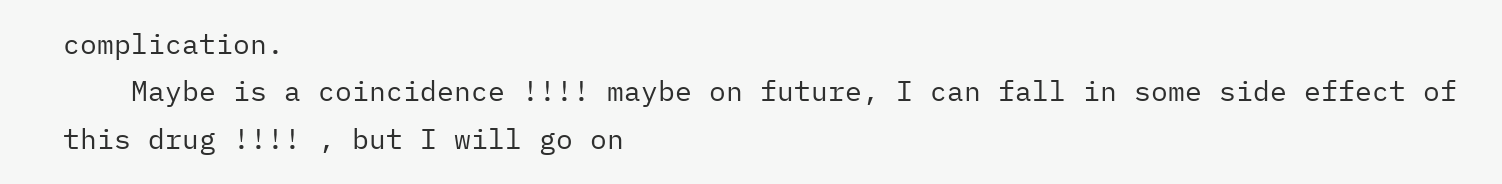complication.
    Maybe is a coincidence !!!! maybe on future, I can fall in some side effect of this drug !!!! , but I will go on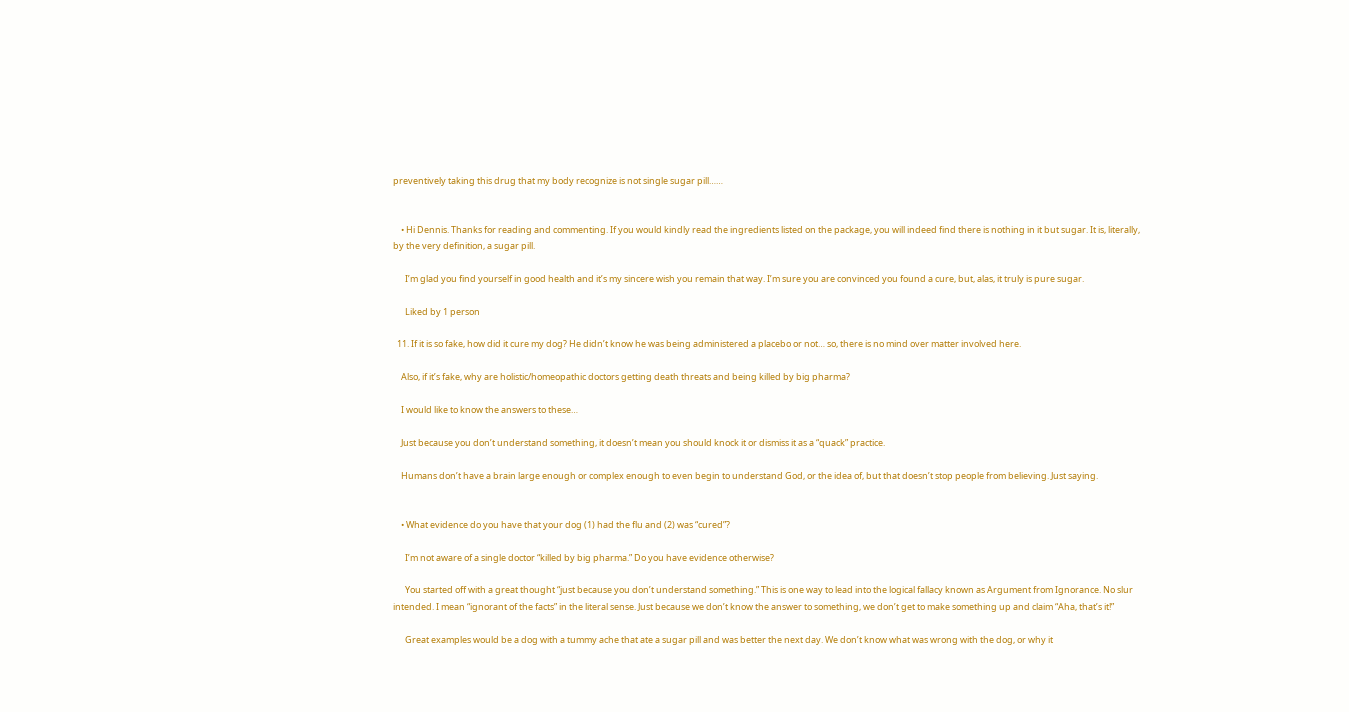preventively taking this drug that my body recognize is not single sugar pill……


    • Hi Dennis. Thanks for reading and commenting. If you would kindly read the ingredients listed on the package, you will indeed find there is nothing in it but sugar. It is, literally, by the very definition, a sugar pill.

      I’m glad you find yourself in good health and it’s my sincere wish you remain that way. I’m sure you are convinced you found a cure, but, alas, it truly is pure sugar.

      Liked by 1 person

  11. If it is so fake, how did it cure my dog? He didn’t know he was being administered a placebo or not… so, there is no mind over matter involved here.

    Also, if it’s fake, why are holistic/homeopathic doctors getting death threats and being killed by big pharma?

    I would like to know the answers to these…

    Just because you don’t understand something, it doesn’t mean you should knock it or dismiss it as a “quack” practice.

    Humans don’t have a brain large enough or complex enough to even begin to understand God, or the idea of, but that doesn’t stop people from believing. Just saying.


    • What evidence do you have that your dog (1) had the flu and (2) was “cured”?

      I’m not aware of a single doctor “killed by big pharma.” Do you have evidence otherwise?

      You started off with a great thought “just because you don’t understand something.” This is one way to lead into the logical fallacy known as Argument from Ignorance. No slur intended. I mean “ignorant of the facts” in the literal sense. Just because we don’t know the answer to something, we don’t get to make something up and claim “Aha, that’s it!”

      Great examples would be a dog with a tummy ache that ate a sugar pill and was better the next day. We don’t know what was wrong with the dog, or why it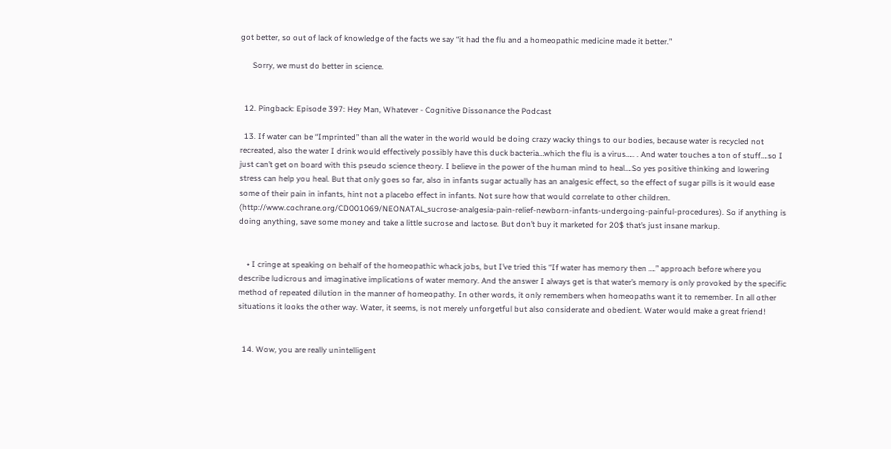got better, so out of lack of knowledge of the facts we say “it had the flu and a homeopathic medicine made it better.”

      Sorry, we must do better in science.


  12. Pingback: Episode 397: Hey Man, Whatever - Cognitive Dissonance the Podcast

  13. If water can be “Imprinted” than all the water in the world would be doing crazy wacky things to our bodies, because water is recycled not recreated, also the water I drink would effectively possibly have this duck bacteria…which the flu is a virus….. . And water touches a ton of stuff….so I just can’t get on board with this pseudo science theory. I believe in the power of the human mind to heal….So yes positive thinking and lowering stress can help you heal. But that only goes so far, also in infants sugar actually has an analgesic effect, so the effect of sugar pills is it would ease some of their pain in infants, hint not a placebo effect in infants. Not sure how that would correlate to other children. (http://www.cochrane.org/CD001069/NEONATAL_sucrose-analgesia-pain-relief-newborn-infants-undergoing-painful-procedures). So if anything is doing anything, save some money and take a little sucrose and lactose. But don’t buy it marketed for 20$ that’s just insane markup.


    • I cringe at speaking on behalf of the homeopathic whack jobs, but I’ve tried this “If water has memory then ….” approach before where you describe ludicrous and imaginative implications of water memory. And the answer I always get is that water’s memory is only provoked by the specific method of repeated dilution in the manner of homeopathy. In other words, it only remembers when homeopaths want it to remember. In all other situations it looks the other way. Water, it seems, is not merely unforgetful but also considerate and obedient. Water would make a great friend!


  14. Wow, you are really unintelligent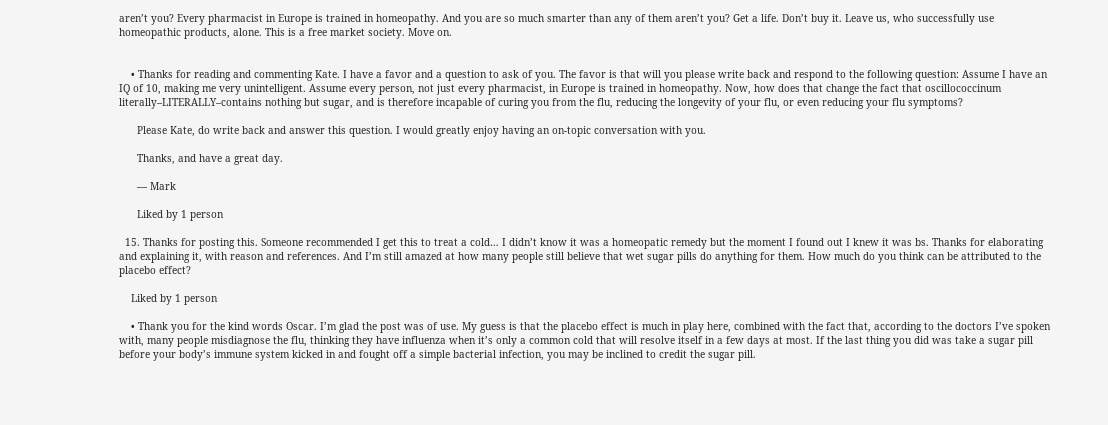aren’t you? Every pharmacist in Europe is trained in homeopathy. And you are so much smarter than any of them aren’t you? Get a life. Don’t buy it. Leave us, who successfully use homeopathic products, alone. This is a free market society. Move on.


    • Thanks for reading and commenting Kate. I have a favor and a question to ask of you. The favor is that will you please write back and respond to the following question: Assume I have an IQ of 10, making me very unintelligent. Assume every person, not just every pharmacist, in Europe is trained in homeopathy. Now, how does that change the fact that oscillococcinum literally–LITERALLY–contains nothing but sugar, and is therefore incapable of curing you from the flu, reducing the longevity of your flu, or even reducing your flu symptoms?

      Please Kate, do write back and answer this question. I would greatly enjoy having an on-topic conversation with you.

      Thanks, and have a great day.

      — Mark

      Liked by 1 person

  15. Thanks for posting this. Someone recommended I get this to treat a cold… I didn’t know it was a homeopatic remedy but the moment I found out I knew it was bs. Thanks for elaborating and explaining it, with reason and references. And I’m still amazed at how many people still believe that wet sugar pills do anything for them. How much do you think can be attributed to the placebo effect?

    Liked by 1 person

    • Thank you for the kind words Oscar. I’m glad the post was of use. My guess is that the placebo effect is much in play here, combined with the fact that, according to the doctors I’ve spoken with, many people misdiagnose the flu, thinking they have influenza when it’s only a common cold that will resolve itself in a few days at most. If the last thing you did was take a sugar pill before your body’s immune system kicked in and fought off a simple bacterial infection, you may be inclined to credit the sugar pill.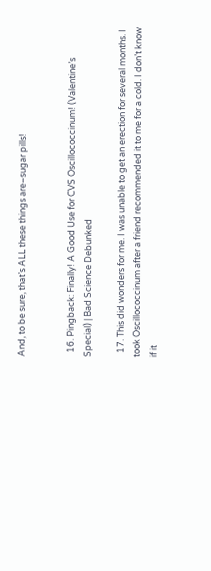And, to be sure, that’s ALL these things are–sugar pills!


  16. Pingback: Finally! A Good Use for CVS Oscillococcinum! (Valentine’s Special) | Bad Science Debunked

  17. This did wonders for me. I was unable to get an erection for several months. I took Oscillococcinum after a friend recommended it to me for a cold. I don’t know if it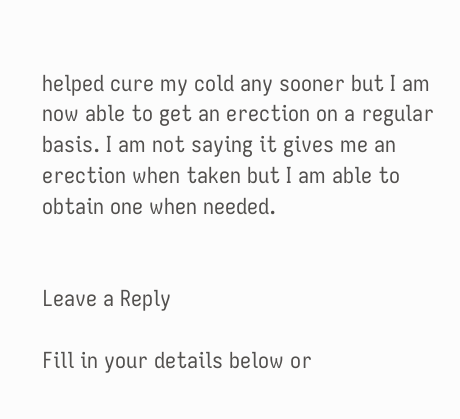helped cure my cold any sooner but I am now able to get an erection on a regular basis. I am not saying it gives me an erection when taken but I am able to obtain one when needed.


Leave a Reply

Fill in your details below or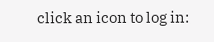click an icon to log in: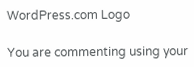WordPress.com Logo

You are commenting using your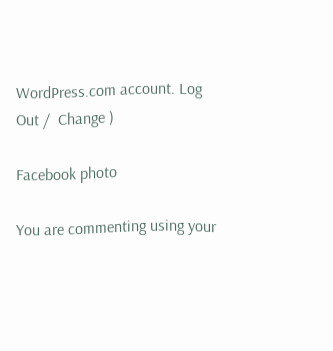WordPress.com account. Log Out /  Change )

Facebook photo

You are commenting using your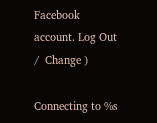Facebook account. Log Out /  Change )

Connecting to %s